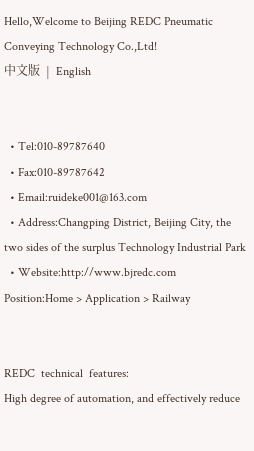Hello,Welcome to Beijing REDC Pneumatic Conveying Technology Co.,Ltd!
中文版  |  English


  • Tel:010-89787640
  • Fax:010-89787642
  • Email:ruideke001@163.com
  • Address:Changping District, Beijing City, the two sides of the surplus Technology Industrial Park
  • Website:http://www.bjredc.com
Position:Home > Application > Railway


REDC  technical  features:
High degree of automation, and effectively reduce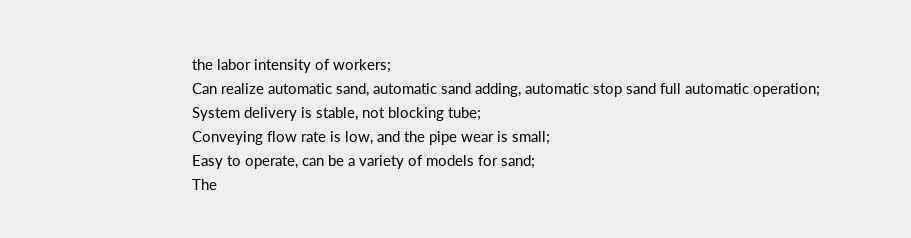the labor intensity of workers;
Can realize automatic sand, automatic sand adding, automatic stop sand full automatic operation;
System delivery is stable, not blocking tube;
Conveying flow rate is low, and the pipe wear is small;
Easy to operate, can be a variety of models for sand;
The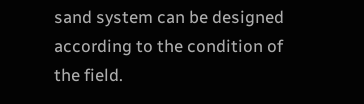sand system can be designed according to the condition of the field.